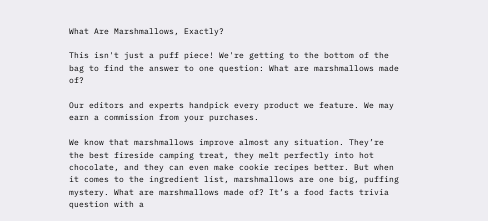What Are Marshmallows, Exactly?

This isn't just a puff piece! We're getting to the bottom of the bag to find the answer to one question: What are marshmallows made of?

Our editors and experts handpick every product we feature. We may earn a commission from your purchases.

We know that marshmallows improve almost any situation. They’re the best fireside camping treat, they melt perfectly into hot chocolate, and they can even make cookie recipes better. But when it comes to the ingredient list, marshmallows are one big, puffing mystery. What are marshmallows made of? It’s a food facts trivia question with a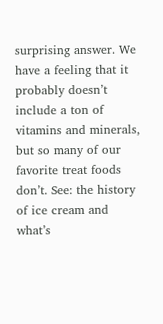surprising answer. We have a feeling that it probably doesn’t include a ton of vitamins and minerals, but so many of our favorite treat foods don’t. See: the history of ice cream and what’s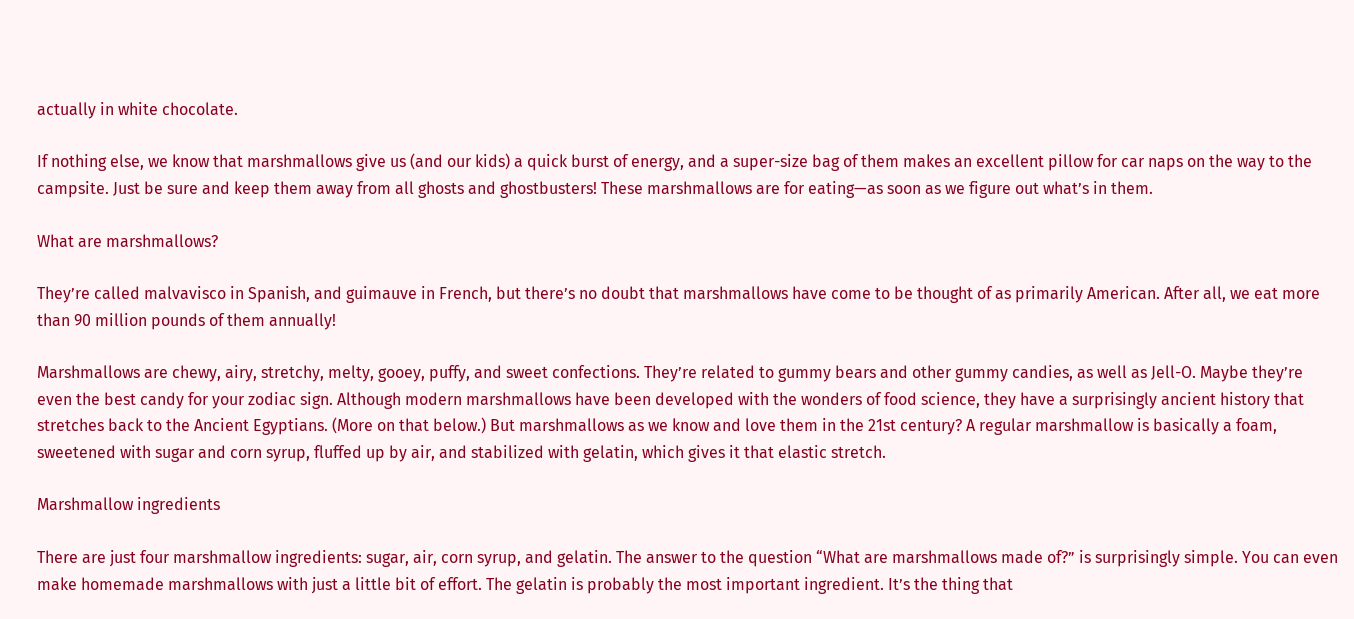actually in white chocolate.

If nothing else, we know that marshmallows give us (and our kids) a quick burst of energy, and a super-size bag of them makes an excellent pillow for car naps on the way to the campsite. Just be sure and keep them away from all ghosts and ghostbusters! These marshmallows are for eating—as soon as we figure out what’s in them.

What are marshmallows?

They’re called malvavisco in Spanish, and guimauve in French, but there’s no doubt that marshmallows have come to be thought of as primarily American. After all, we eat more than 90 million pounds of them annually!

Marshmallows are chewy, airy, stretchy, melty, gooey, puffy, and sweet confections. They’re related to gummy bears and other gummy candies, as well as Jell-O. Maybe they’re even the best candy for your zodiac sign. Although modern marshmallows have been developed with the wonders of food science, they have a surprisingly ancient history that stretches back to the Ancient Egyptians. (More on that below.) But marshmallows as we know and love them in the 21st century? A regular marshmallow is basically a foam, sweetened with sugar and corn syrup, fluffed up by air, and stabilized with gelatin, which gives it that elastic stretch.

Marshmallow ingredients

There are just four marshmallow ingredients: sugar, air, corn syrup, and gelatin. The answer to the question “What are marshmallows made of?” is surprisingly simple. You can even make homemade marshmallows with just a little bit of effort. The gelatin is probably the most important ingredient. It’s the thing that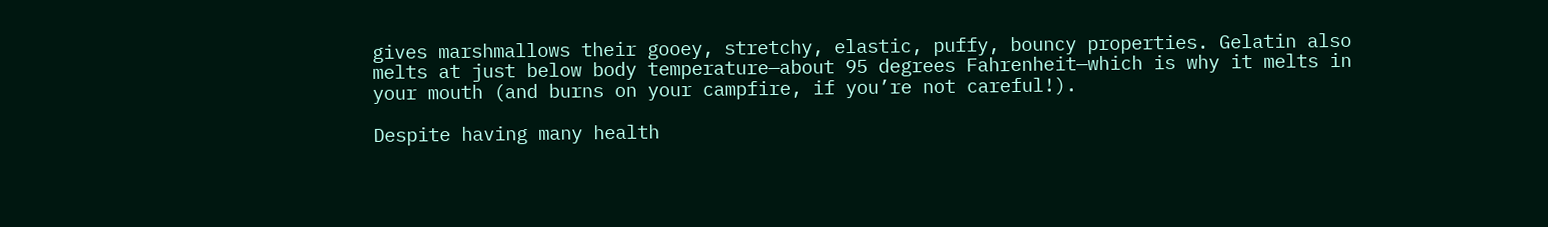gives marshmallows their gooey, stretchy, elastic, puffy, bouncy properties. Gelatin also melts at just below body temperature—about 95 degrees Fahrenheit—which is why it melts in your mouth (and burns on your campfire, if you’re not careful!).

Despite having many health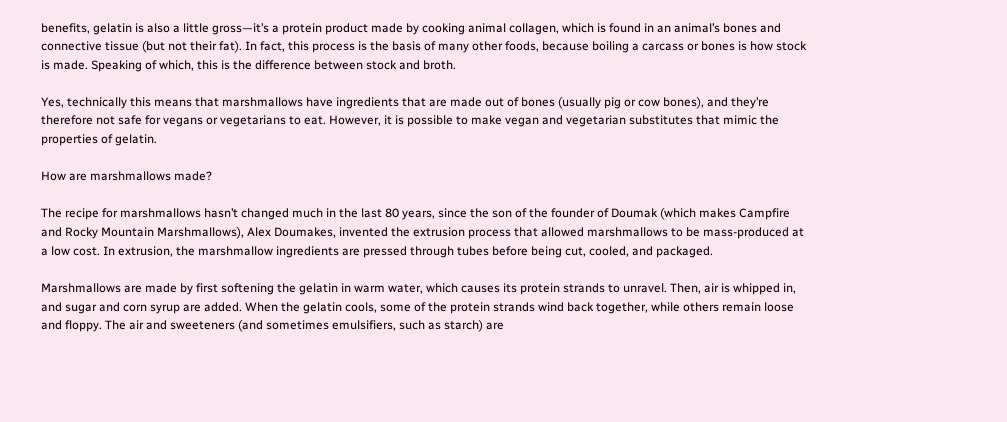benefits, gelatin is also a little gross—it’s a protein product made by cooking animal collagen, which is found in an animal’s bones and connective tissue (but not their fat). In fact, this process is the basis of many other foods, because boiling a carcass or bones is how stock is made. Speaking of which, this is the difference between stock and broth.

Yes, technically this means that marshmallows have ingredients that are made out of bones (usually pig or cow bones), and they’re therefore not safe for vegans or vegetarians to eat. However, it is possible to make vegan and vegetarian substitutes that mimic the properties of gelatin.

How are marshmallows made?

The recipe for marshmallows hasn’t changed much in the last 80 years, since the son of the founder of Doumak (which makes Campfire and Rocky Mountain Marshmallows), Alex Doumakes, invented the extrusion process that allowed marshmallows to be mass-produced at a low cost. In extrusion, the marshmallow ingredients are pressed through tubes before being cut, cooled, and packaged.

Marshmallows are made by first softening the gelatin in warm water, which causes its protein strands to unravel. Then, air is whipped in, and sugar and corn syrup are added. When the gelatin cools, some of the protein strands wind back together, while others remain loose and floppy. The air and sweeteners (and sometimes emulsifiers, such as starch) are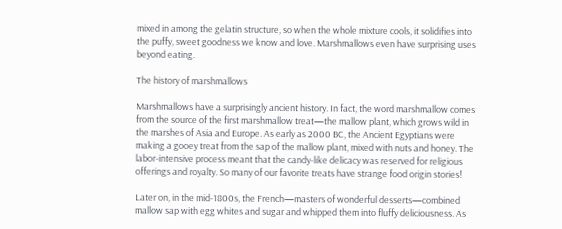mixed in among the gelatin structure, so when the whole mixture cools, it solidifies into the puffy, sweet goodness we know and love. Marshmallows even have surprising uses beyond eating.

The history of marshmallows

Marshmallows have a surprisingly ancient history. In fact, the word marshmallow comes from the source of the first marshmallow treat—the mallow plant, which grows wild in the marshes of Asia and Europe. As early as 2000 BC, the Ancient Egyptians were making a gooey treat from the sap of the mallow plant, mixed with nuts and honey. The labor-intensive process meant that the candy-like delicacy was reserved for religious offerings and royalty. So many of our favorite treats have strange food origin stories!

Later on, in the mid-1800s, the French—masters of wonderful desserts—combined mallow sap with egg whites and sugar and whipped them into fluffy deliciousness. As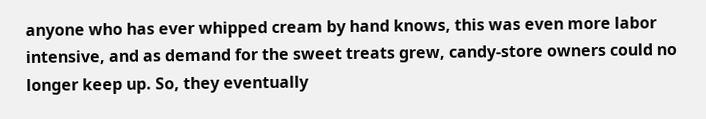anyone who has ever whipped cream by hand knows, this was even more labor intensive, and as demand for the sweet treats grew, candy-store owners could no longer keep up. So, they eventually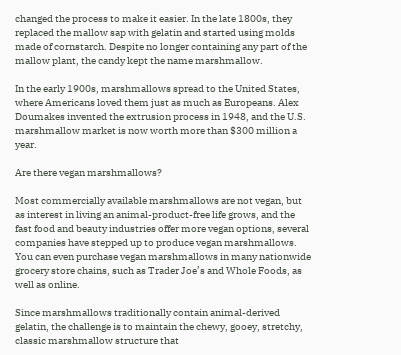changed the process to make it easier. In the late 1800s, they replaced the mallow sap with gelatin and started using molds made of cornstarch. Despite no longer containing any part of the mallow plant, the candy kept the name marshmallow.

In the early 1900s, marshmallows spread to the United States, where Americans loved them just as much as Europeans. Alex Doumakes invented the extrusion process in 1948, and the U.S. marshmallow market is now worth more than $300 million a year.

Are there vegan marshmallows?

Most commercially available marshmallows are not vegan, but as interest in living an animal-product-free life grows, and the fast food and beauty industries offer more vegan options, several companies have stepped up to produce vegan marshmallows. You can even purchase vegan marshmallows in many nationwide grocery store chains, such as Trader Joe’s and Whole Foods, as well as online.

Since marshmallows traditionally contain animal-derived gelatin, the challenge is to maintain the chewy, gooey, stretchy, classic marshmallow structure that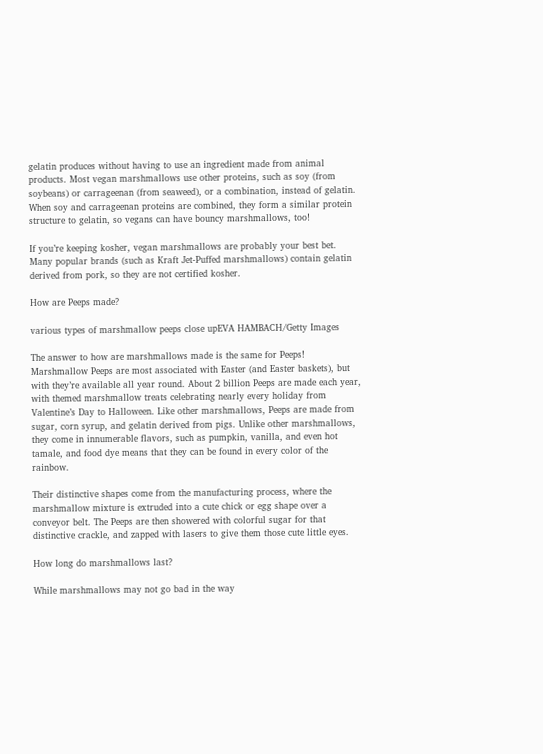gelatin produces without having to use an ingredient made from animal products. Most vegan marshmallows use other proteins, such as soy (from soybeans) or carrageenan (from seaweed), or a combination, instead of gelatin. When soy and carrageenan proteins are combined, they form a similar protein structure to gelatin, so vegans can have bouncy marshmallows, too!

If you’re keeping kosher, vegan marshmallows are probably your best bet. Many popular brands (such as Kraft Jet-Puffed marshmallows) contain gelatin derived from pork, so they are not certified kosher.

How are Peeps made?

various types of marshmallow peeps close upEVA HAMBACH/Getty Images

The answer to how are marshmallows made is the same for Peeps! Marshmallow Peeps are most associated with Easter (and Easter baskets), but with they’re available all year round. About 2 billion Peeps are made each year, with themed marshmallow treats celebrating nearly every holiday from Valentine’s Day to Halloween. Like other marshmallows, Peeps are made from sugar, corn syrup, and gelatin derived from pigs. Unlike other marshmallows, they come in innumerable flavors, such as pumpkin, vanilla, and even hot tamale, and food dye means that they can be found in every color of the rainbow.

Their distinctive shapes come from the manufacturing process, where the marshmallow mixture is extruded into a cute chick or egg shape over a conveyor belt. The Peeps are then showered with colorful sugar for that distinctive crackle, and zapped with lasers to give them those cute little eyes.

How long do marshmallows last?

While marshmallows may not go bad in the way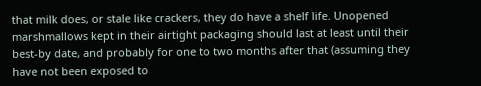that milk does, or stale like crackers, they do have a shelf life. Unopened marshmallows kept in their airtight packaging should last at least until their best-by date, and probably for one to two months after that (assuming they have not been exposed to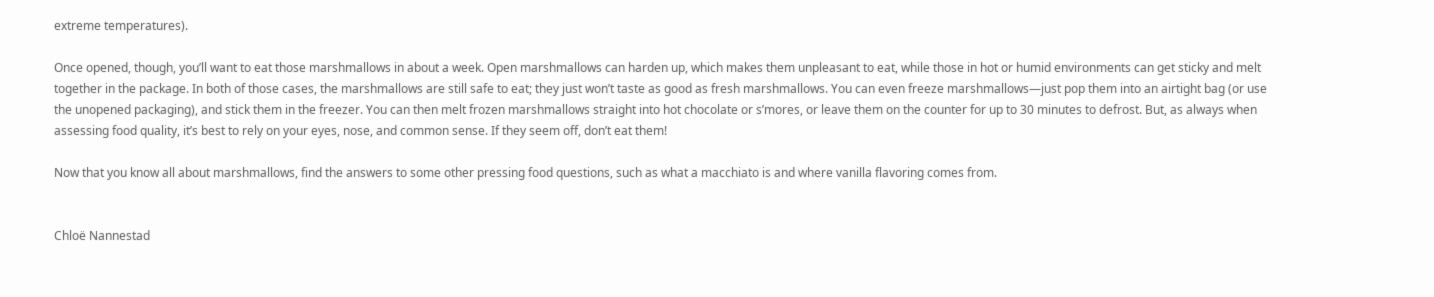extreme temperatures).

Once opened, though, you’ll want to eat those marshmallows in about a week. Open marshmallows can harden up, which makes them unpleasant to eat, while those in hot or humid environments can get sticky and melt together in the package. In both of those cases, the marshmallows are still safe to eat; they just won’t taste as good as fresh marshmallows. You can even freeze marshmallows—just pop them into an airtight bag (or use the unopened packaging), and stick them in the freezer. You can then melt frozen marshmallows straight into hot chocolate or s’mores, or leave them on the counter for up to 30 minutes to defrost. But, as always when assessing food quality, it’s best to rely on your eyes, nose, and common sense. If they seem off, don’t eat them!

Now that you know all about marshmallows, find the answers to some other pressing food questions, such as what a macchiato is and where vanilla flavoring comes from.


Chloë Nannestad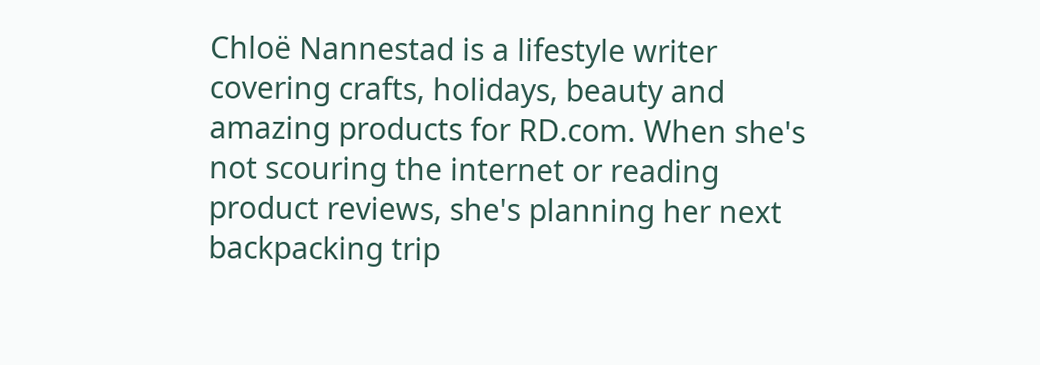Chloë Nannestad is a lifestyle writer covering crafts, holidays, beauty and amazing products for RD.com. When she's not scouring the internet or reading product reviews, she's planning her next backpacking trip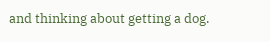and thinking about getting a dog.